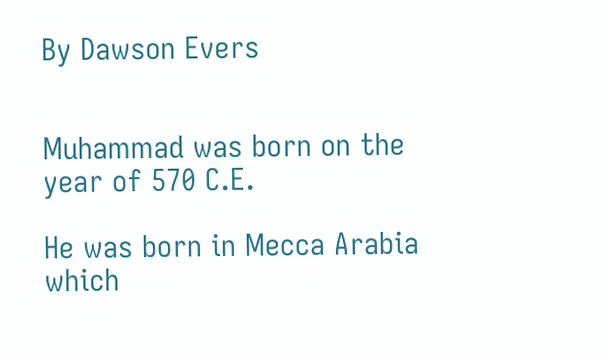By Dawson Evers


Muhammad was born on the year of 570 C.E.

He was born in Mecca Arabia which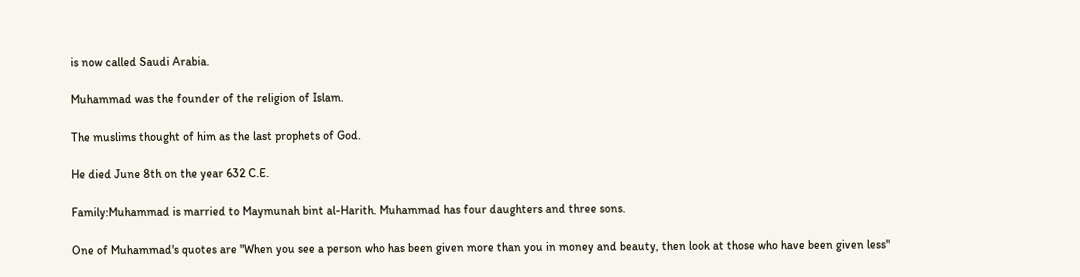is now called Saudi Arabia.

Muhammad was the founder of the religion of Islam.

The muslims thought of him as the last prophets of God.

He died June 8th on the year 632 C.E.

Family:Muhammad is married to Maymunah bint al-Harith. Muhammad has four daughters and three sons.

One of Muhammad's quotes are "When you see a person who has been given more than you in money and beauty, then look at those who have been given less"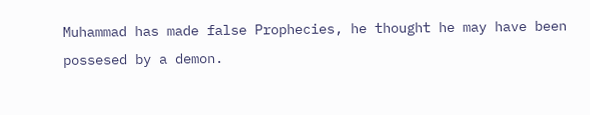Muhammad has made false Prophecies, he thought he may have been possesed by a demon.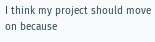I think my project should move on because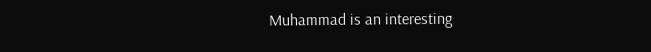Muhammad is an interesting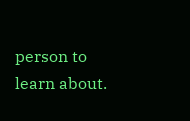person to learn about.